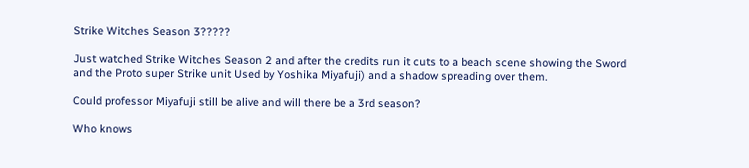Strike Witches Season 3?????

Just watched Strike Witches Season 2 and after the credits run it cuts to a beach scene showing the Sword and the Proto super Strike unit Used by Yoshika Miyafuji) and a shadow spreading over them.

Could professor Miyafuji still be alive and will there be a 3rd season?

Who knows